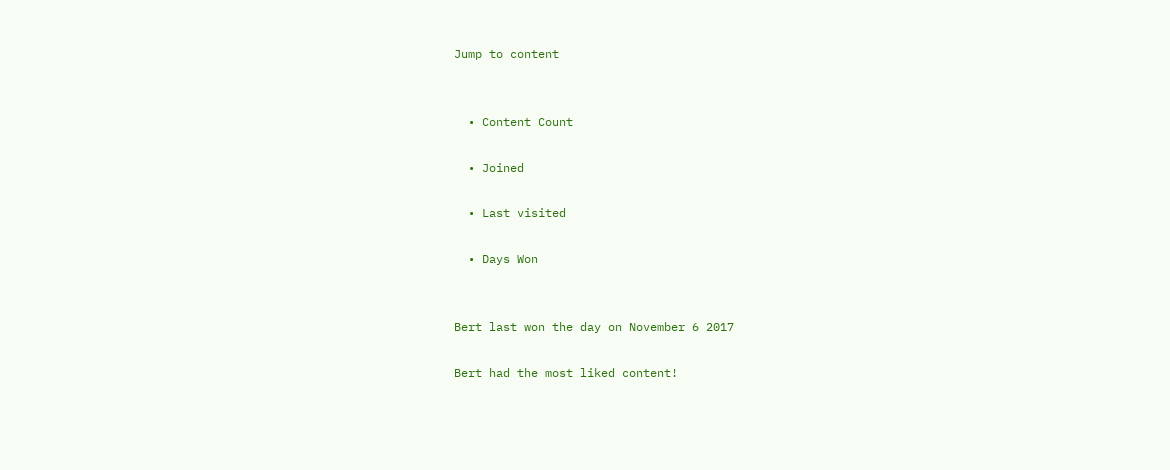Jump to content


  • Content Count

  • Joined

  • Last visited

  • Days Won


Bert last won the day on November 6 2017

Bert had the most liked content!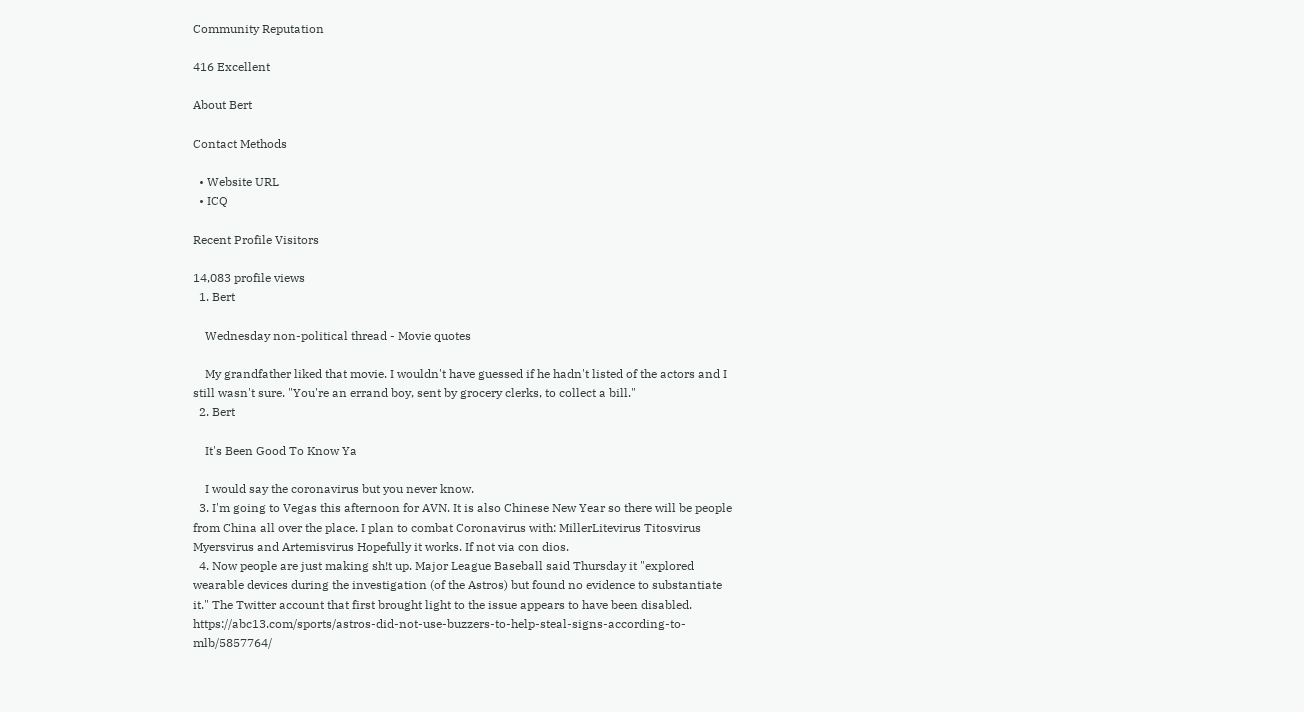Community Reputation

416 Excellent

About Bert

Contact Methods

  • Website URL
  • ICQ

Recent Profile Visitors

14,083 profile views
  1. Bert

    Wednesday non-political thread - Movie quotes

    My grandfather liked that movie. I wouldn't have guessed if he hadn't listed of the actors and I still wasn't sure. "You're an errand boy, sent by grocery clerks, to collect a bill."
  2. Bert

    It's Been Good To Know Ya

    I would say the coronavirus but you never know.
  3. I'm going to Vegas this afternoon for AVN. It is also Chinese New Year so there will be people from China all over the place. I plan to combat Coronavirus with: MillerLitevirus Titosvirus Myersvirus and Artemisvirus Hopefully it works. If not via con dios.
  4. Now people are just making sh!t up. Major League Baseball said Thursday it "explored wearable devices during the investigation (of the Astros) but found no evidence to substantiate it." The Twitter account that first brought light to the issue appears to have been disabled. https://abc13.com/sports/astros-did-not-use-buzzers-to-help-steal-signs-according-to-mlb/5857764/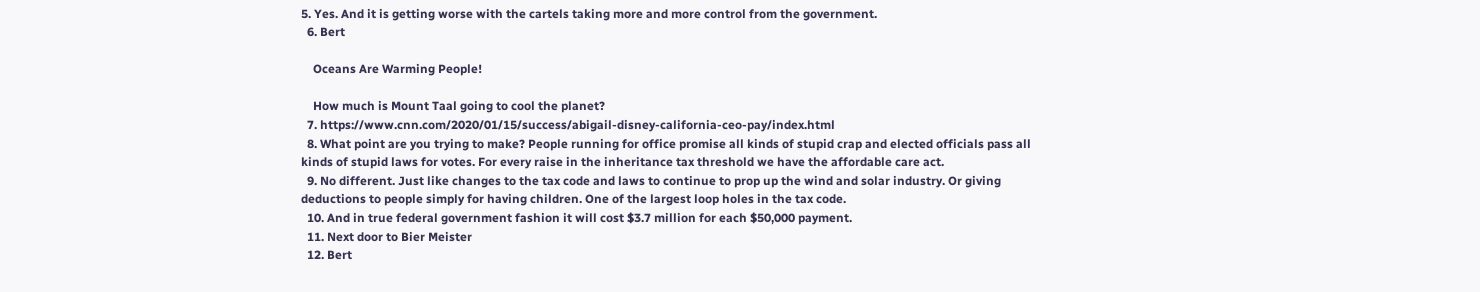5. Yes. And it is getting worse with the cartels taking more and more control from the government.
  6. Bert

    Oceans Are Warming People!

    How much is Mount Taal going to cool the planet?
  7. https://www.cnn.com/2020/01/15/success/abigail-disney-california-ceo-pay/index.html
  8. What point are you trying to make? People running for office promise all kinds of stupid crap and elected officials pass all kinds of stupid laws for votes. For every raise in the inheritance tax threshold we have the affordable care act.
  9. No different. Just like changes to the tax code and laws to continue to prop up the wind and solar industry. Or giving deductions to people simply for having children. One of the largest loop holes in the tax code.
  10. And in true federal government fashion it will cost $3.7 million for each $50,000 payment.
  11. Next door to Bier Meister
  12. Bert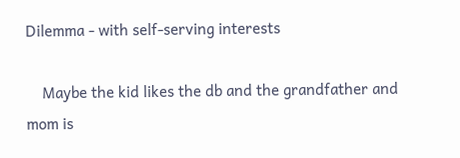Dilemma - with self-serving interests

    Maybe the kid likes the db and the grandfather and mom is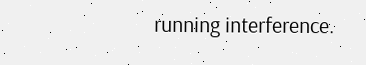running interference.